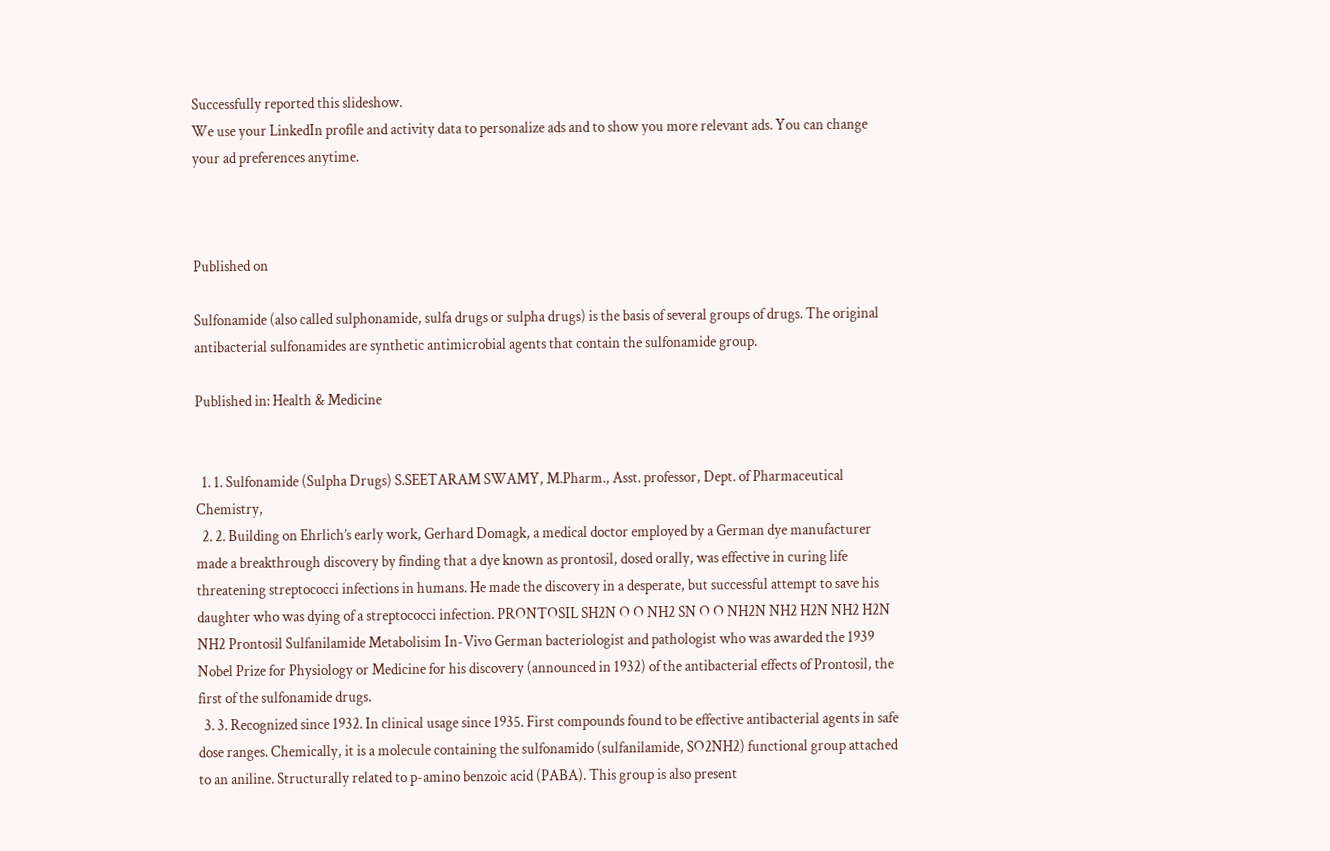Successfully reported this slideshow.
We use your LinkedIn profile and activity data to personalize ads and to show you more relevant ads. You can change your ad preferences anytime.



Published on

Sulfonamide (also called sulphonamide, sulfa drugs or sulpha drugs) is the basis of several groups of drugs. The original antibacterial sulfonamides are synthetic antimicrobial agents that contain the sulfonamide group.

Published in: Health & Medicine


  1. 1. Sulfonamide (Sulpha Drugs) S.SEETARAM SWAMY, M.Pharm., Asst. professor, Dept. of Pharmaceutical Chemistry,
  2. 2. Building on Ehrlich’s early work, Gerhard Domagk, a medical doctor employed by a German dye manufacturer made a breakthrough discovery by finding that a dye known as prontosil, dosed orally, was effective in curing life threatening streptococci infections in humans. He made the discovery in a desperate, but successful attempt to save his daughter who was dying of a streptococci infection. PRONTOSIL SH2N O O NH2 SN O O NH2N NH2 H2N NH2 H2N NH2 Prontosil Sulfanilamide Metabolisim In-Vivo German bacteriologist and pathologist who was awarded the 1939 Nobel Prize for Physiology or Medicine for his discovery (announced in 1932) of the antibacterial effects of Prontosil, the first of the sulfonamide drugs.
  3. 3. Recognized since 1932. In clinical usage since 1935. First compounds found to be effective antibacterial agents in safe dose ranges. Chemically, it is a molecule containing the sulfonamido (sulfanilamide, SO2NH2) functional group attached to an aniline. Structurally related to p-amino benzoic acid (PABA). This group is also present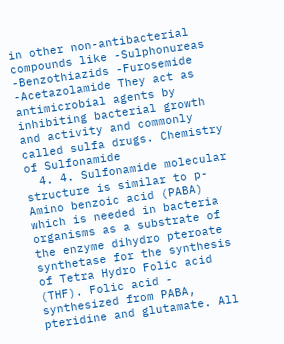in other non-antibacterial compounds like -Sulphonureas -Benzothiazids -Furosemide -Acetazolamide They act as antimicrobial agents by inhibiting bacterial growth and activity and commonly called sulfa drugs. Chemistry of Sulfonamide
  4. 4. Sulfonamide molecular structure is similar to p-Amino benzoic acid (PABA) which is needed in bacteria organisms as a substrate of the enzyme dihydro pteroate synthetase for the synthesis of Tetra Hydro Folic acid (THF). Folic acid - synthesized from PABA, pteridine and glutamate. All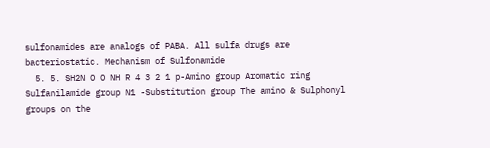sulfonamides are analogs of PABA. All sulfa drugs are bacteriostatic. Mechanism of Sulfonamide
  5. 5. SH2N O O NH R 4 3 2 1 p-Amino group Aromatic ring Sulfanilamide group N1 -Substitution group The amino & Sulphonyl groups on the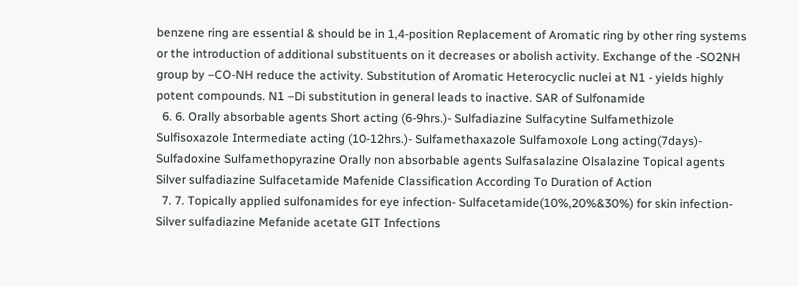benzene ring are essential & should be in 1,4-position Replacement of Aromatic ring by other ring systems or the introduction of additional substituents on it decreases or abolish activity. Exchange of the -SO2NH group by –CO-NH reduce the activity. Substitution of Aromatic Heterocyclic nuclei at N1 - yields highly potent compounds. N1 –Di substitution in general leads to inactive. SAR of Sulfonamide
  6. 6. Orally absorbable agents Short acting (6-9hrs.)- Sulfadiazine Sulfacytine Sulfamethizole Sulfisoxazole Intermediate acting (10-12hrs.)- Sulfamethaxazole Sulfamoxole Long acting(7days)- Sulfadoxine Sulfamethopyrazine Orally non absorbable agents Sulfasalazine Olsalazine Topical agents Silver sulfadiazine Sulfacetamide Mafenide Classification According To Duration of Action
  7. 7. Topically applied sulfonamides for eye infection- Sulfacetamide(10%,20%&30%) for skin infection- Silver sulfadiazine Mefanide acetate GIT Infections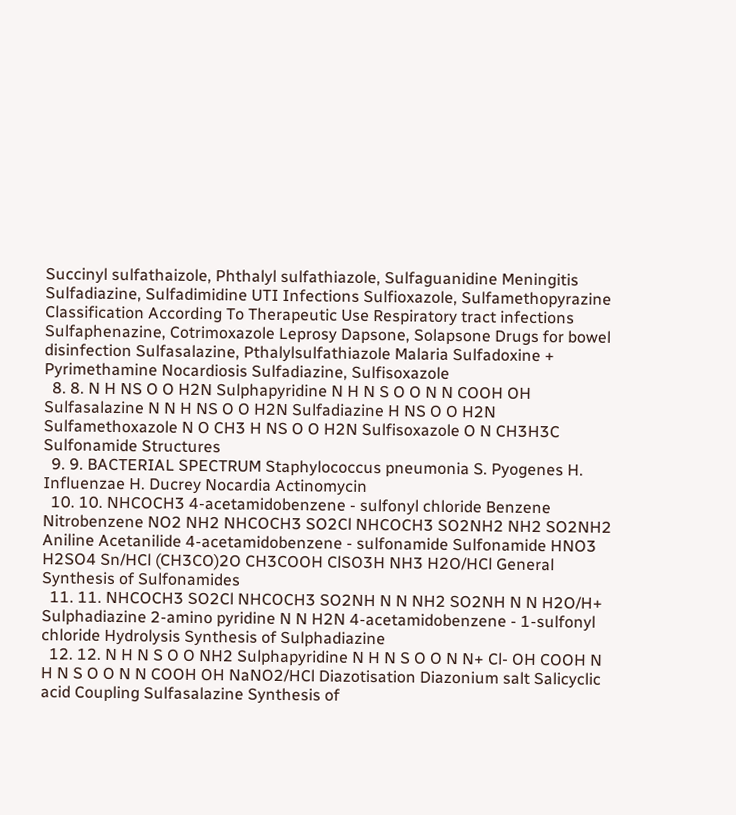Succinyl sulfathaizole, Phthalyl sulfathiazole, Sulfaguanidine Meningitis Sulfadiazine, Sulfadimidine UTI Infections Sulfioxazole, Sulfamethopyrazine Classification According To Therapeutic Use Respiratory tract infections Sulfaphenazine, Cotrimoxazole Leprosy Dapsone, Solapsone Drugs for bowel disinfection Sulfasalazine, Pthalylsulfathiazole Malaria Sulfadoxine + Pyrimethamine Nocardiosis Sulfadiazine, Sulfisoxazole
  8. 8. N H NS O O H2N Sulphapyridine N H N S O O N N COOH OH Sulfasalazine N N H NS O O H2N Sulfadiazine H NS O O H2N Sulfamethoxazole N O CH3 H NS O O H2N Sulfisoxazole O N CH3H3C Sulfonamide Structures
  9. 9. BACTERIAL SPECTRUM Staphylococcus pneumonia S. Pyogenes H. Influenzae H. Ducrey Nocardia Actinomycin
  10. 10. NHCOCH3 4-acetamidobenzene - sulfonyl chloride Benzene Nitrobenzene NO2 NH2 NHCOCH3 SO2Cl NHCOCH3 SO2NH2 NH2 SO2NH2 Aniline Acetanilide 4-acetamidobenzene - sulfonamide Sulfonamide HNO3 H2SO4 Sn/HCl (CH3CO)2O CH3COOH ClSO3H NH3 H2O/HCl General Synthesis of Sulfonamides
  11. 11. NHCOCH3 SO2Cl NHCOCH3 SO2NH N N NH2 SO2NH N N H2O/H+ Sulphadiazine 2-amino pyridine N N H2N 4-acetamidobenzene - 1-sulfonyl chloride Hydrolysis Synthesis of Sulphadiazine
  12. 12. N H N S O O NH2 Sulphapyridine N H N S O O N N+ Cl- OH COOH N H N S O O N N COOH OH NaNO2/HCl Diazotisation Diazonium salt Salicyclic acid Coupling Sulfasalazine Synthesis of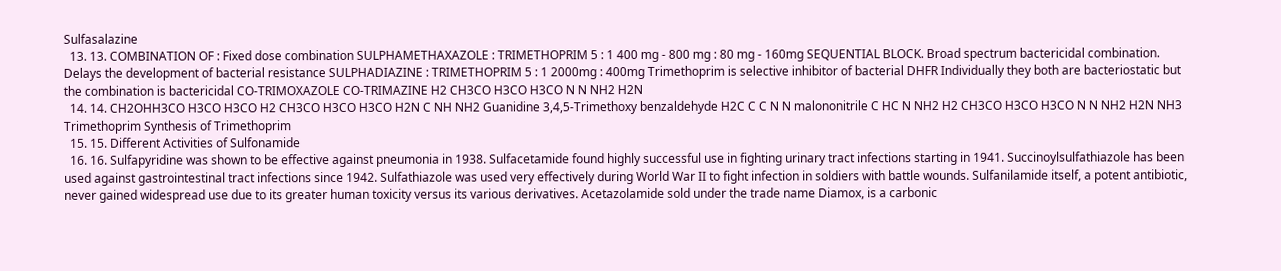Sulfasalazine
  13. 13. COMBINATION OF : Fixed dose combination SULPHAMETHAXAZOLE : TRIMETHOPRIM 5 : 1 400 mg - 800 mg : 80 mg - 160mg SEQUENTIAL BLOCK. Broad spectrum bactericidal combination. Delays the development of bacterial resistance SULPHADIAZINE : TRIMETHOPRIM 5 : 1 2000mg : 400mg Trimethoprim is selective inhibitor of bacterial DHFR Individually they both are bacteriostatic but the combination is bactericidal CO-TRIMOXAZOLE CO-TRIMAZINE H2 CH3CO H3CO H3CO N N NH2 H2N
  14. 14. CH2OHH3CO H3CO H3CO H2 CH3CO H3CO H3CO H2N C NH NH2 Guanidine 3,4,5-Trimethoxy benzaldehyde H2C C C N N malononitrile C HC N NH2 H2 CH3CO H3CO H3CO N N NH2 H2N NH3 Trimethoprim Synthesis of Trimethoprim
  15. 15. Different Activities of Sulfonamide
  16. 16. Sulfapyridine was shown to be effective against pneumonia in 1938. Sulfacetamide found highly successful use in fighting urinary tract infections starting in 1941. Succinoylsulfathiazole has been used against gastrointestinal tract infections since 1942. Sulfathiazole was used very effectively during World War II to fight infection in soldiers with battle wounds. Sulfanilamide itself, a potent antibiotic, never gained widespread use due to its greater human toxicity versus its various derivatives. Acetazolamide sold under the trade name Diamox, is a carbonic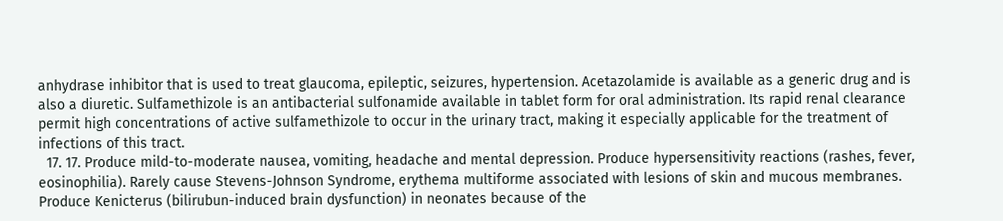anhydrase inhibitor that is used to treat glaucoma, epileptic, seizures, hypertension. Acetazolamide is available as a generic drug and is also a diuretic. Sulfamethizole is an antibacterial sulfonamide available in tablet form for oral administration. Its rapid renal clearance permit high concentrations of active sulfamethizole to occur in the urinary tract, making it especially applicable for the treatment of infections of this tract.
  17. 17. Produce mild-to-moderate nausea, vomiting, headache and mental depression. Produce hypersensitivity reactions (rashes, fever, eosinophilia). Rarely cause Stevens-Johnson Syndrome, erythema multiforme associated with lesions of skin and mucous membranes. Produce Kenicterus (bilirubun-induced brain dysfunction) in neonates because of the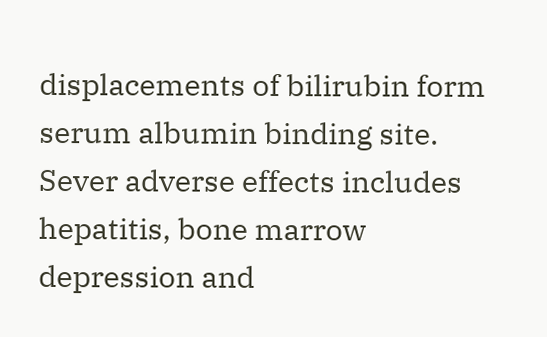displacements of bilirubin form serum albumin binding site. Sever adverse effects includes hepatitis, bone marrow depression and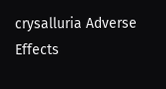crysalluria Adverse Effects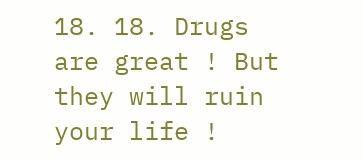18. 18. Drugs are great ! But they will ruin your life !